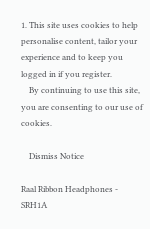1. This site uses cookies to help personalise content, tailor your experience and to keep you logged in if you register.
    By continuing to use this site, you are consenting to our use of cookies.

    Dismiss Notice

Raal Ribbon Headphones - SRH1A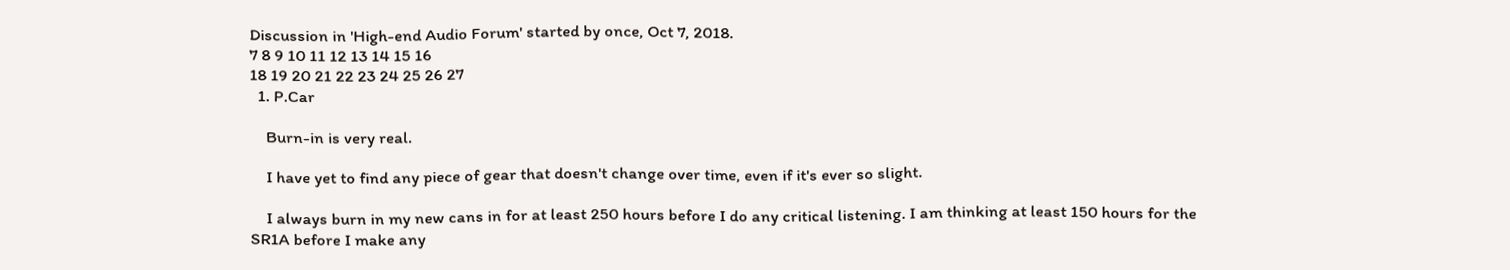Discussion in 'High-end Audio Forum' started by once, Oct 7, 2018.
7 8 9 10 11 12 13 14 15 16
18 19 20 21 22 23 24 25 26 27
  1. P.Car

    Burn-in is very real.

    I have yet to find any piece of gear that doesn't change over time, even if it's ever so slight.

    I always burn in my new cans in for at least 250 hours before I do any critical listening. I am thinking at least 150 hours for the SR1A before I make any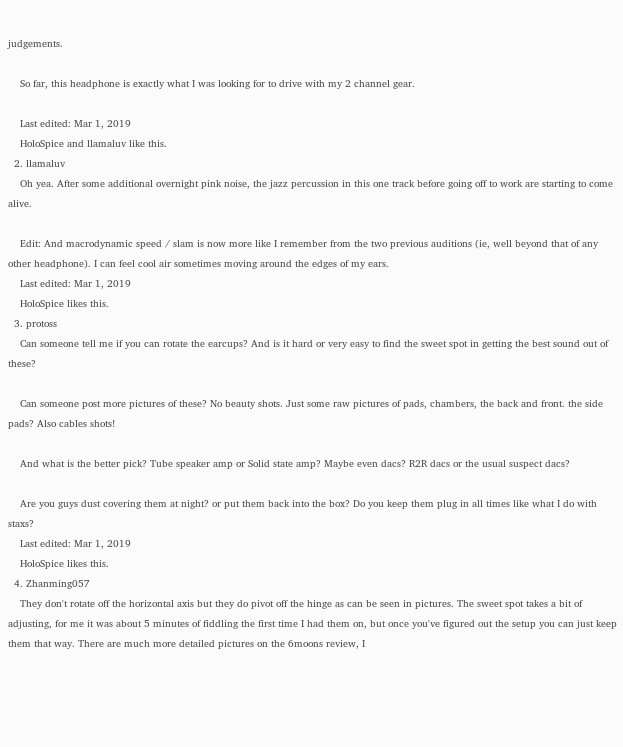judgements.

    So far, this headphone is exactly what I was looking for to drive with my 2 channel gear.

    Last edited: Mar 1, 2019
    HoloSpice and llamaluv like this.
  2. llamaluv
    Oh yea. After some additional overnight pink noise, the jazz percussion in this one track before going off to work are starting to come alive.

    Edit: And macrodynamic speed / slam is now more like I remember from the two previous auditions (ie, well beyond that of any other headphone). I can feel cool air sometimes moving around the edges of my ears.
    Last edited: Mar 1, 2019
    HoloSpice likes this.
  3. protoss
    Can someone tell me if you can rotate the earcups? And is it hard or very easy to find the sweet spot in getting the best sound out of these?

    Can someone post more pictures of these? No beauty shots. Just some raw pictures of pads, chambers, the back and front. the side pads? Also cables shots!

    And what is the better pick? Tube speaker amp or Solid state amp? Maybe even dacs? R2R dacs or the usual suspect dacs?

    Are you guys dust covering them at night? or put them back into the box? Do you keep them plug in all times like what I do with staxs?
    Last edited: Mar 1, 2019
    HoloSpice likes this.
  4. Zhanming057
    They don't rotate off the horizontal axis but they do pivot off the hinge as can be seen in pictures. The sweet spot takes a bit of adjusting, for me it was about 5 minutes of fiddling the first time I had them on, but once you've figured out the setup you can just keep them that way. There are much more detailed pictures on the 6moons review, I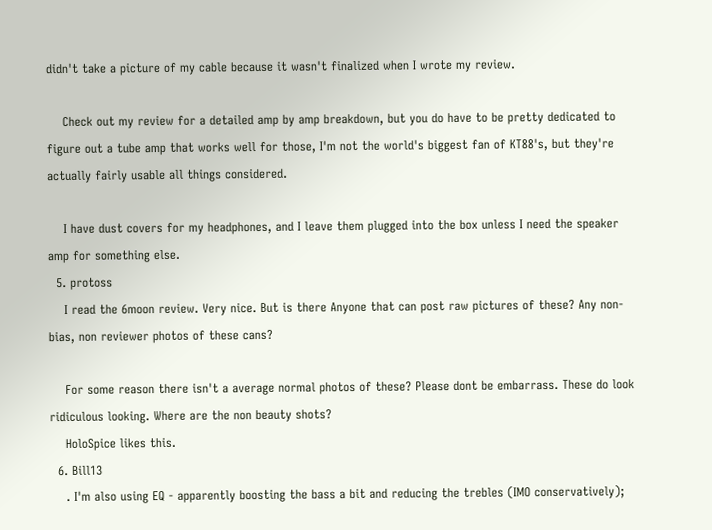didn't take a picture of my cable because it wasn't finalized when I wrote my review.

    Check out my review for a detailed amp by amp breakdown, but you do have to be pretty dedicated to figure out a tube amp that works well for those, I'm not the world's biggest fan of KT88's, but they're actually fairly usable all things considered.

    I have dust covers for my headphones, and I leave them plugged into the box unless I need the speaker amp for something else.
  5. protoss
    I read the 6moon review. Very nice. But is there Anyone that can post raw pictures of these? Any non-bias, non reviewer photos of these cans?

    For some reason there isn't a average normal photos of these? Please dont be embarrass. These do look ridiculous looking. Where are the non beauty shots?
    HoloSpice likes this.
  6. Bill13
    . I'm also using EQ - apparently boosting the bass a bit and reducing the trebles (IMO conservatively);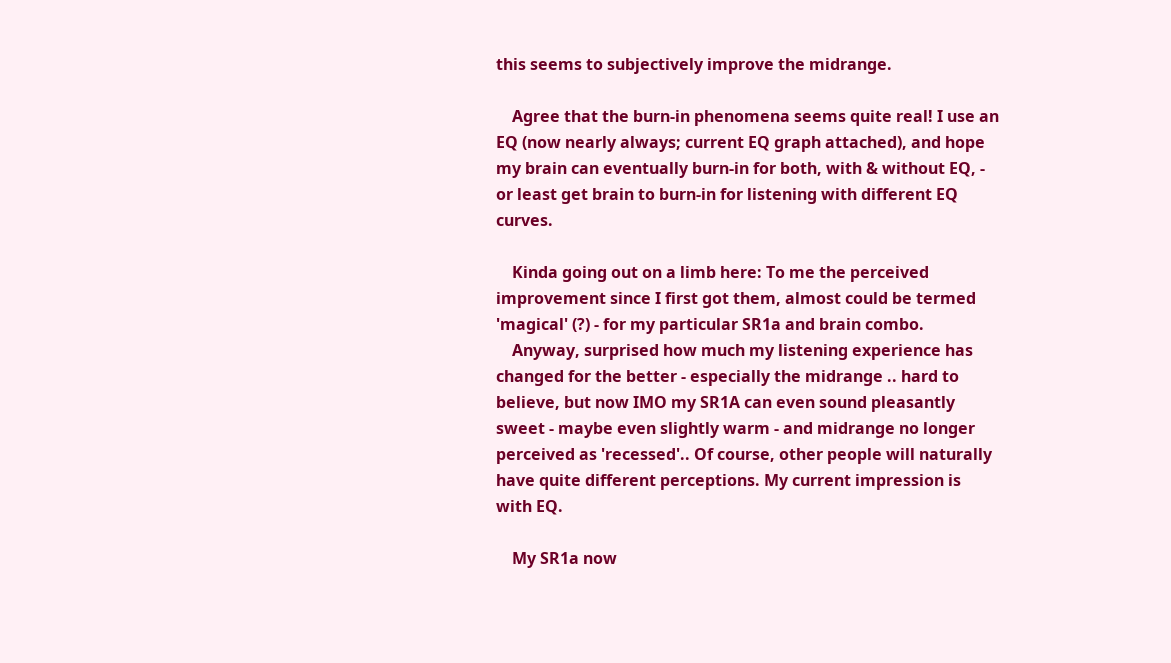this seems to subjectively improve the midrange.

    Agree that the burn-in phenomena seems quite real! I use an EQ (now nearly always; current EQ graph attached), and hope my brain can eventually burn-in for both, with & without EQ, - or least get brain to burn-in for listening with different EQ curves.

    Kinda going out on a limb here: To me the perceived improvement since I first got them, almost could be termed 'magical' (?) - for my particular SR1a and brain combo.
    Anyway, surprised how much my listening experience has changed for the better - especially the midrange .. hard to believe, but now IMO my SR1A can even sound pleasantly sweet - maybe even slightly warm - and midrange no longer perceived as 'recessed'.. Of course, other people will naturally have quite different perceptions. My current impression is with EQ.

    My SR1a now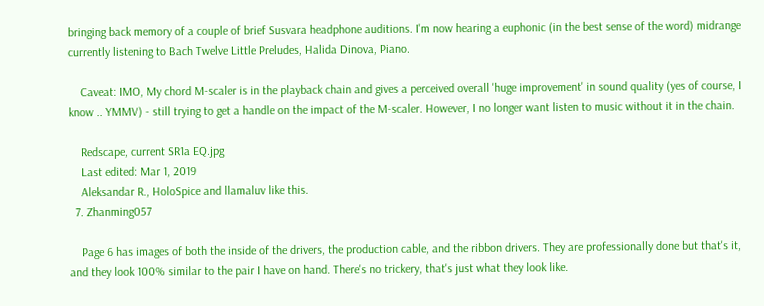bringing back memory of a couple of brief Susvara headphone auditions. I'm now hearing a euphonic (in the best sense of the word) midrange currently listening to Bach Twelve Little Preludes, Halida Dinova, Piano.

    Caveat: IMO, My chord M-scaler is in the playback chain and gives a perceived overall 'huge improvement' in sound quality (yes of course, I know .. YMMV) - still trying to get a handle on the impact of the M-scaler. However, I no longer want listen to music without it in the chain.

    Redscape, current SR1a EQ.jpg
    Last edited: Mar 1, 2019
    Aleksandar R., HoloSpice and llamaluv like this.
  7. Zhanming057

    Page 6 has images of both the inside of the drivers, the production cable, and the ribbon drivers. They are professionally done but that's it, and they look 100% similar to the pair I have on hand. There's no trickery, that's just what they look like.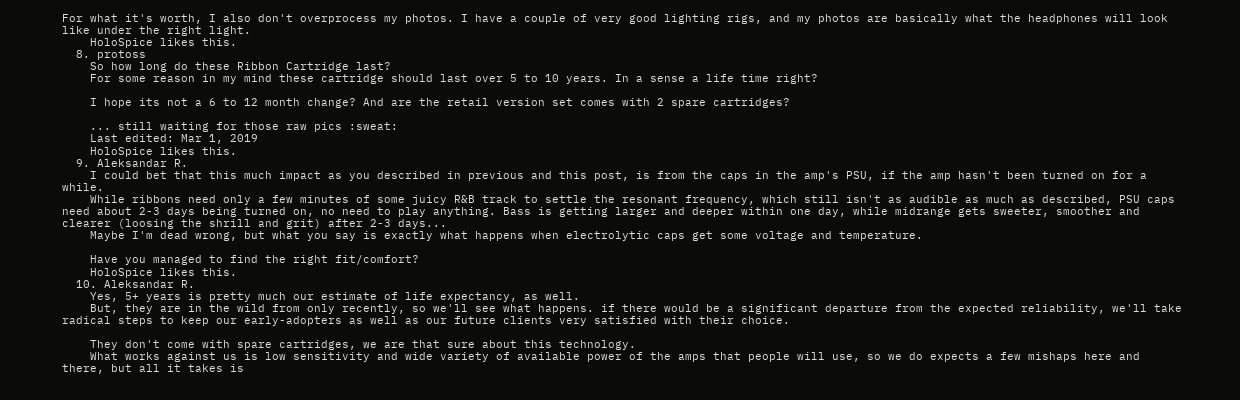For what it's worth, I also don't overprocess my photos. I have a couple of very good lighting rigs, and my photos are basically what the headphones will look like under the right light.
    HoloSpice likes this.
  8. protoss
    So how long do these Ribbon Cartridge last?
    For some reason in my mind these cartridge should last over 5 to 10 years. In a sense a life time right?

    I hope its not a 6 to 12 month change? And are the retail version set comes with 2 spare cartridges?

    ... still waiting for those raw pics :sweat:
    Last edited: Mar 1, 2019
    HoloSpice likes this.
  9. Aleksandar R.
    I could bet that this much impact as you described in previous and this post, is from the caps in the amp's PSU, if the amp hasn't been turned on for a while.
    While ribbons need only a few minutes of some juicy R&B track to settle the resonant frequency, which still isn't as audible as much as described, PSU caps need about 2-3 days being turned on, no need to play anything. Bass is getting larger and deeper within one day, while midrange gets sweeter, smoother and clearer (loosing the shrill and grit) after 2-3 days...
    Maybe I'm dead wrong, but what you say is exactly what happens when electrolytic caps get some voltage and temperature.

    Have you managed to find the right fit/comfort?
    HoloSpice likes this.
  10. Aleksandar R.
    Yes, 5+ years is pretty much our estimate of life expectancy, as well.
    But, they are in the wild from only recently, so we'll see what happens. if there would be a significant departure from the expected reliability, we'll take radical steps to keep our early-adopters as well as our future clients very satisfied with their choice.

    They don't come with spare cartridges, we are that sure about this technology.
    What works against us is low sensitivity and wide variety of available power of the amps that people will use, so we do expects a few mishaps here and there, but all it takes is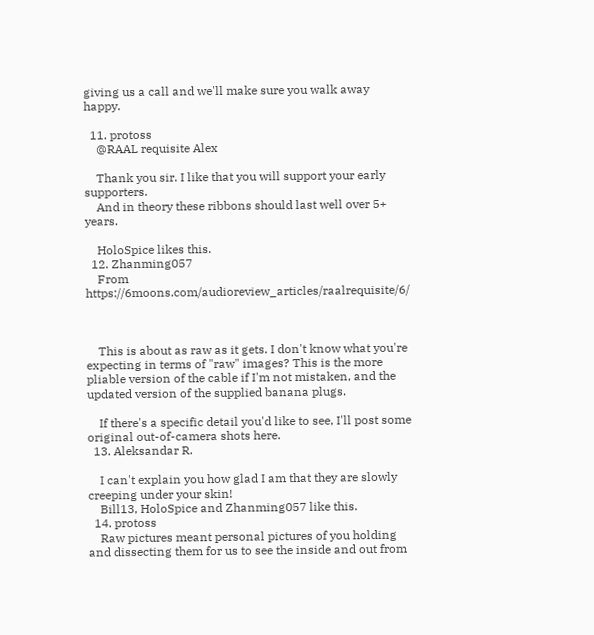giving us a call and we'll make sure you walk away happy.

  11. protoss
    @RAAL requisite Alex

    Thank you sir. I like that you will support your early supporters.
    And in theory these ribbons should last well over 5+ years.

    HoloSpice likes this.
  12. Zhanming057
    From https://6moons.com/audioreview_articles/raalrequisite/6/



    This is about as raw as it gets. I don't know what you're expecting in terms of "raw" images? This is the more pliable version of the cable if I'm not mistaken, and the updated version of the supplied banana plugs.

    If there's a specific detail you'd like to see, I'll post some original out-of-camera shots here.
  13. Aleksandar R.

    I can't explain you how glad I am that they are slowly creeping under your skin!
    Bill13, HoloSpice and Zhanming057 like this.
  14. protoss
    Raw pictures meant personal pictures of you holding and dissecting them for us to see the inside and out from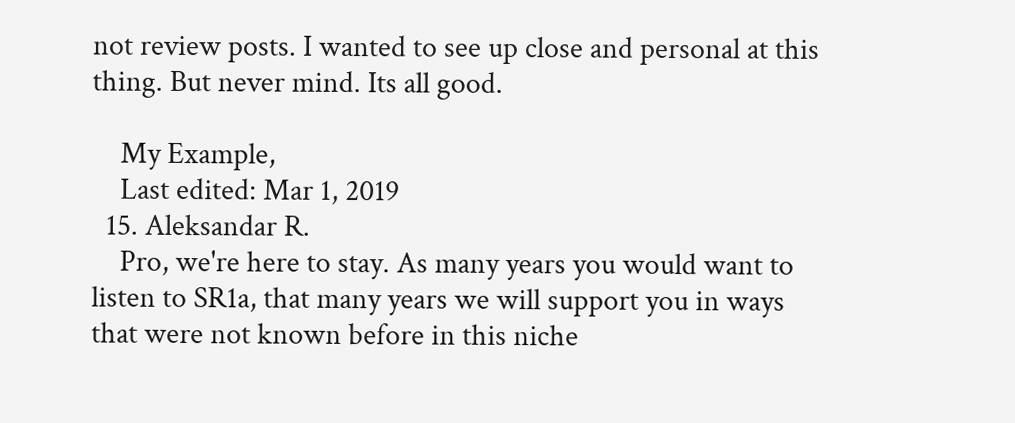not review posts. I wanted to see up close and personal at this thing. But never mind. Its all good.

    My Example,
    Last edited: Mar 1, 2019
  15. Aleksandar R.
    Pro, we're here to stay. As many years you would want to listen to SR1a, that many years we will support you in ways that were not known before in this niche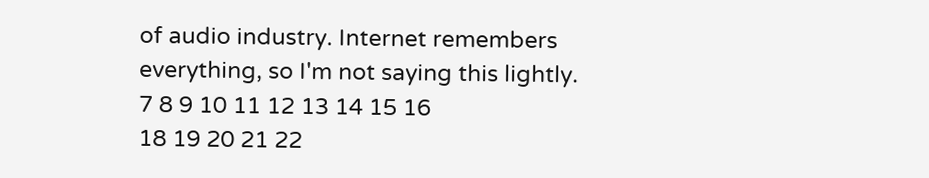of audio industry. Internet remembers everything, so I'm not saying this lightly.
7 8 9 10 11 12 13 14 15 16
18 19 20 21 22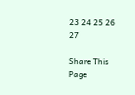23 24 25 26 27

Share This Page